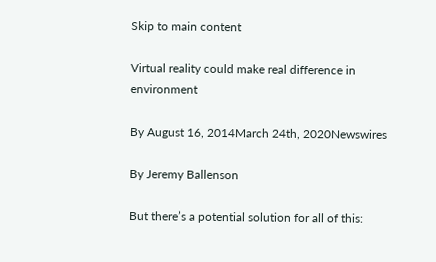Skip to main content

Virtual reality could make real difference in environment

By August 16, 2014March 24th, 2020Newswires

By Jeremy Ballenson

But there’s a potential solution for all of this: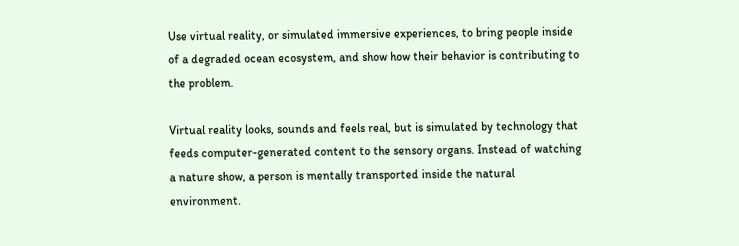Use virtual reality, or simulated immersive experiences, to bring people inside of a degraded ocean ecosystem, and show how their behavior is contributing to the problem.

Virtual reality looks, sounds and feels real, but is simulated by technology that feeds computer-generated content to the sensory organs. Instead of watching a nature show, a person is mentally transported inside the natural environment.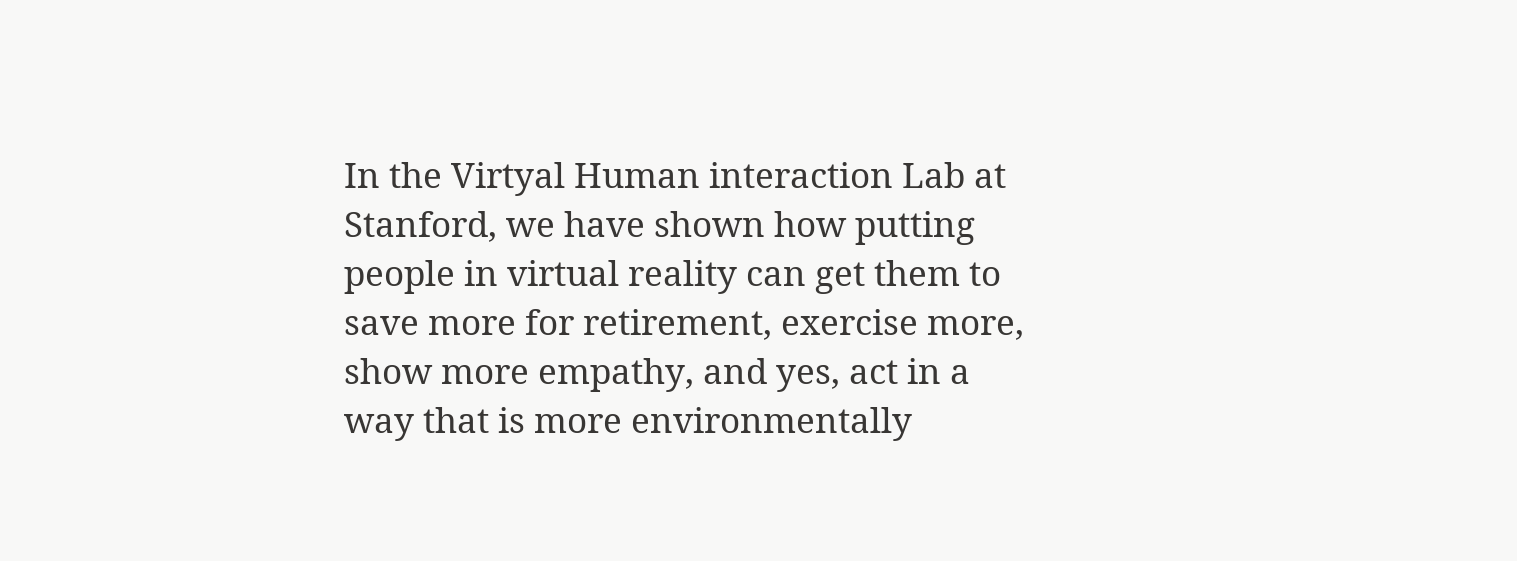In the Virtyal Human interaction Lab at Stanford, we have shown how putting people in virtual reality can get them to save more for retirement, exercise more, show more empathy, and yes, act in a way that is more environmentally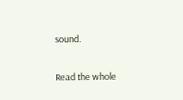sound.

Read the whole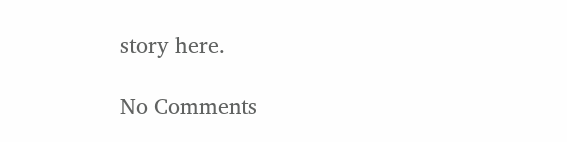story here.

No Comments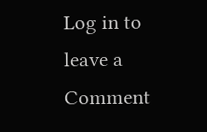Log in to leave a Comment